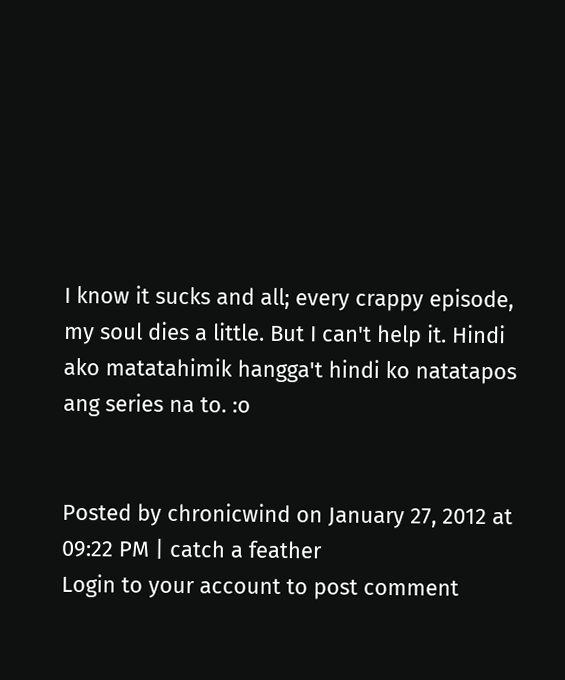I know it sucks and all; every crappy episode, my soul dies a little. But I can't help it. Hindi ako matatahimik hangga't hindi ko natatapos ang series na to. :o


Posted by chronicwind on January 27, 2012 at 09:22 PM | catch a feather
Login to your account to post comment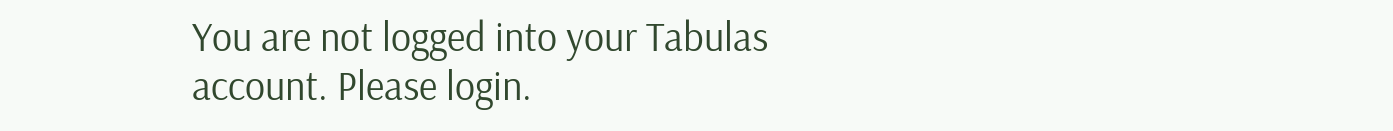You are not logged into your Tabulas account. Please login.